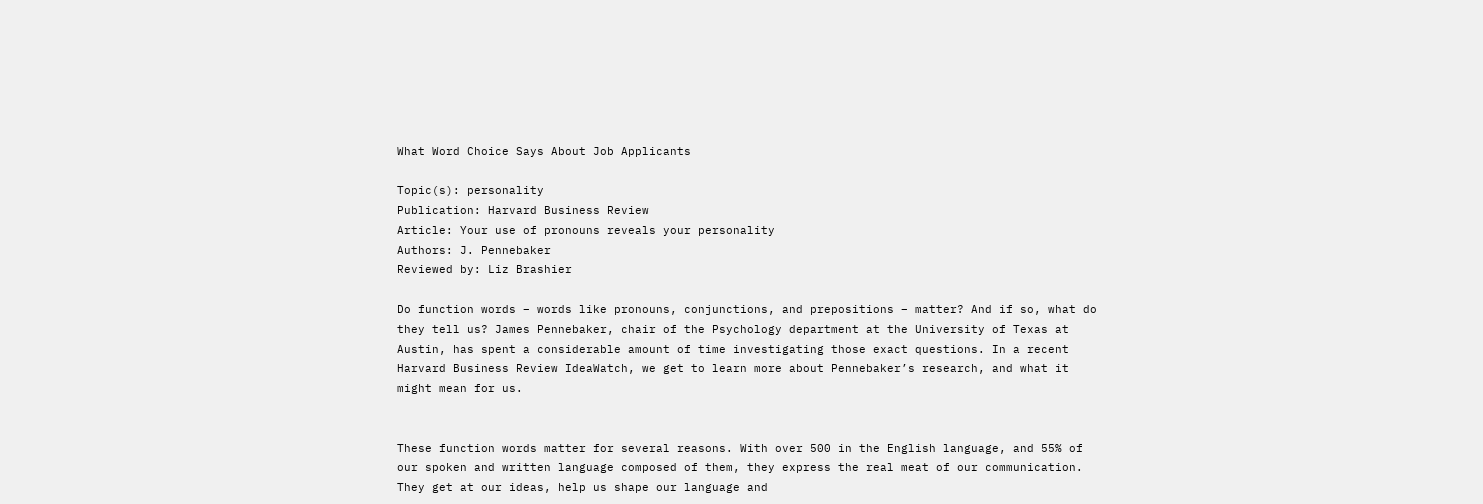What Word Choice Says About Job Applicants

Topic(s): personality
Publication: Harvard Business Review
Article: Your use of pronouns reveals your personality
Authors: J. Pennebaker
Reviewed by: Liz Brashier

Do function words – words like pronouns, conjunctions, and prepositions – matter? And if so, what do they tell us? James Pennebaker, chair of the Psychology department at the University of Texas at Austin, has spent a considerable amount of time investigating those exact questions. In a recent Harvard Business Review IdeaWatch, we get to learn more about Pennebaker’s research, and what it might mean for us.


These function words matter for several reasons. With over 500 in the English language, and 55% of our spoken and written language composed of them, they express the real meat of our communication.  They get at our ideas, help us shape our language and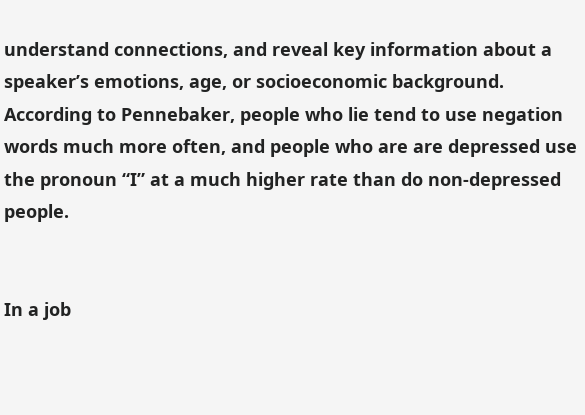understand connections, and reveal key information about a speaker’s emotions, age, or socioeconomic background. According to Pennebaker, people who lie tend to use negation words much more often, and people who are are depressed use the pronoun “I” at a much higher rate than do non-depressed people.


In a job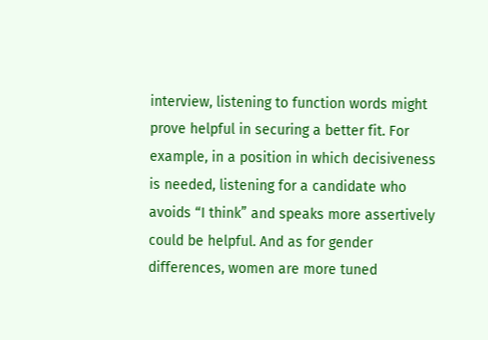interview, listening to function words might prove helpful in securing a better fit. For example, in a position in which decisiveness is needed, listening for a candidate who avoids “I think” and speaks more assertively could be helpful. And as for gender differences, women are more tuned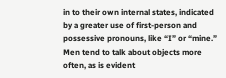in to their own internal states, indicated by a greater use of first-person and possessive pronouns, like “I” or “mine.” Men tend to talk about objects more often, as is evident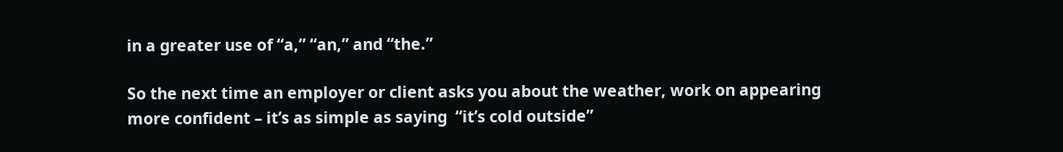in a greater use of “a,” “an,” and “the.”

So the next time an employer or client asks you about the weather, work on appearing more confident – it’s as simple as saying  “it’s cold outside”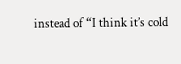instead of “I think it’s cold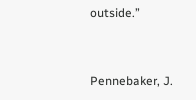outside.”


Pennebaker, J.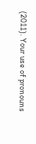(2011). Your use of pronouns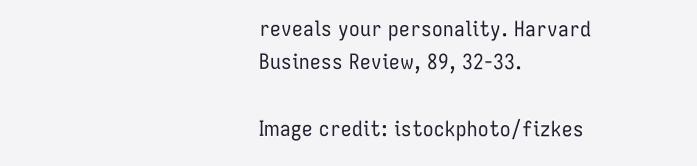reveals your personality. Harvard Business Review, 89, 32-33.

Image credit: istockphoto/fizkes